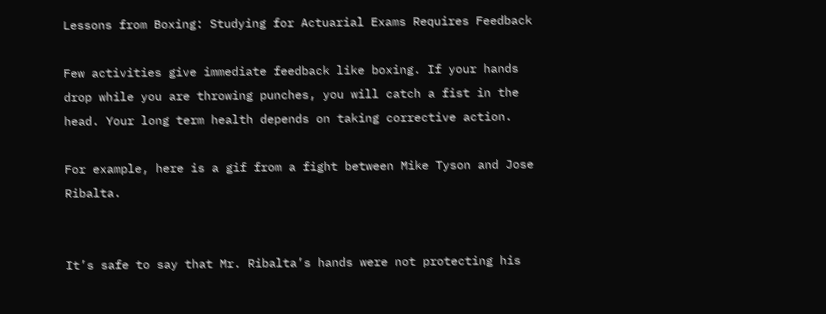Lessons from Boxing: Studying for Actuarial Exams Requires Feedback

Few activities give immediate feedback like boxing. If your hands drop while you are throwing punches, you will catch a fist in the head. Your long term health depends on taking corrective action.

For example, here is a gif from a fight between Mike Tyson and Jose Ribalta.


It’s safe to say that Mr. Ribalta’s hands were not protecting his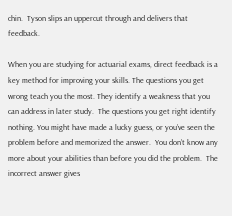chin.  Tyson slips an uppercut through and delivers that feedback.

When you are studying for actuarial exams, direct feedback is a key method for improving your skills. The questions you get wrong teach you the most. They identify a weakness that you can address in later study.  The questions you get right identify nothing. You might have made a lucky guess, or you’ve seen the problem before and memorized the answer.  You don’t know any more about your abilities than before you did the problem.  The incorrect answer gives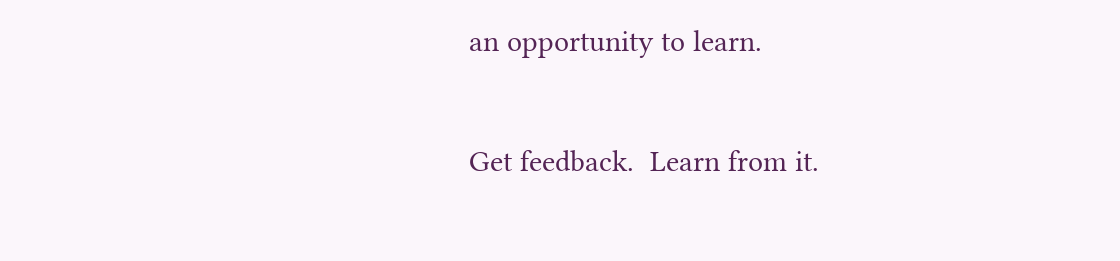an opportunity to learn.

Get feedback.  Learn from it.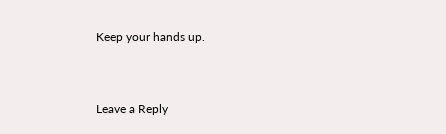Keep your hands up.


Leave a Reply